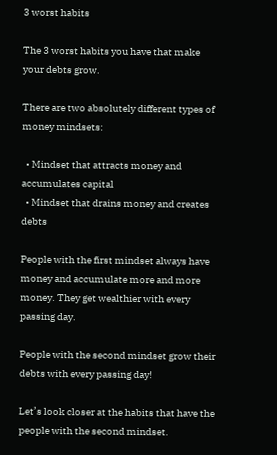3 worst habits

The 3 worst habits you have that make your debts grow.

There are two absolutely different types of money mindsets:

  • Mindset that attracts money and accumulates capital
  • Mindset that drains money and creates debts

People with the first mindset always have money and accumulate more and more money. They get wealthier with every passing day.

People with the second mindset grow their debts with every passing day!

Let’s look closer at the habits that have the people with the second mindset.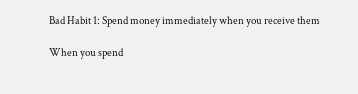Bad Habit 1: Spend money immediately when you receive them

When you spend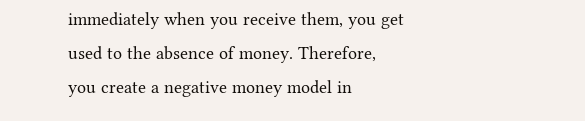immediately when you receive them, you get used to the absence of money. Therefore, you create a negative money model in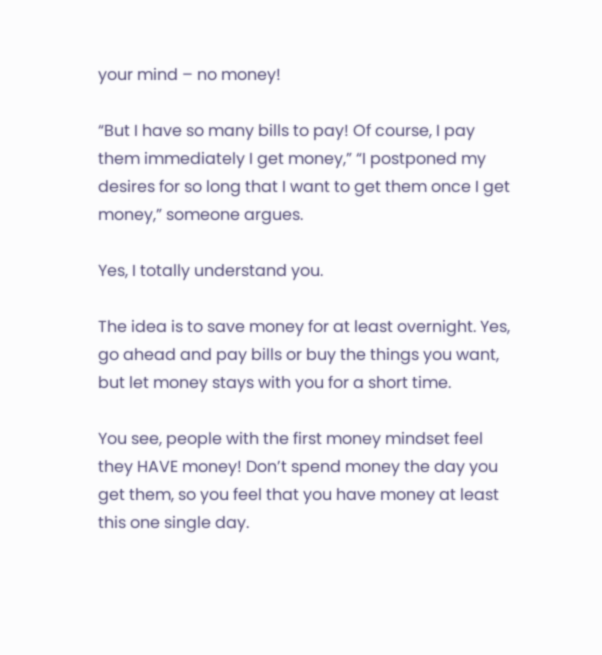your mind – no money!

“But I have so many bills to pay! Of course, I pay them immediately I get money,” “I postponed my desires for so long that I want to get them once I get money,” someone argues.

Yes, I totally understand you.

The idea is to save money for at least overnight. Yes, go ahead and pay bills or buy the things you want, but let money stays with you for a short time.

You see, people with the first money mindset feel they HAVE money! Don’t spend money the day you get them, so you feel that you have money at least this one single day.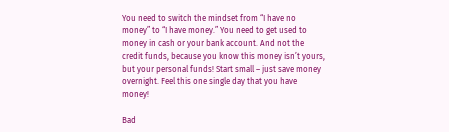You need to switch the mindset from “I have no money” to “I have money.” You need to get used to money in cash or your bank account. And not the credit funds, because you know this money isn’t yours, but your personal funds! Start small – just save money overnight. Feel this one single day that you have money!

Bad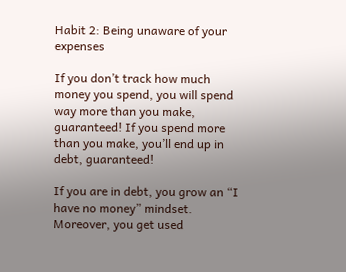Habit 2: Being unaware of your expenses

If you don’t track how much money you spend, you will spend way more than you make, guaranteed! If you spend more than you make, you’ll end up in debt, guaranteed!

If you are in debt, you grow an “I have no money” mindset. Moreover, you get used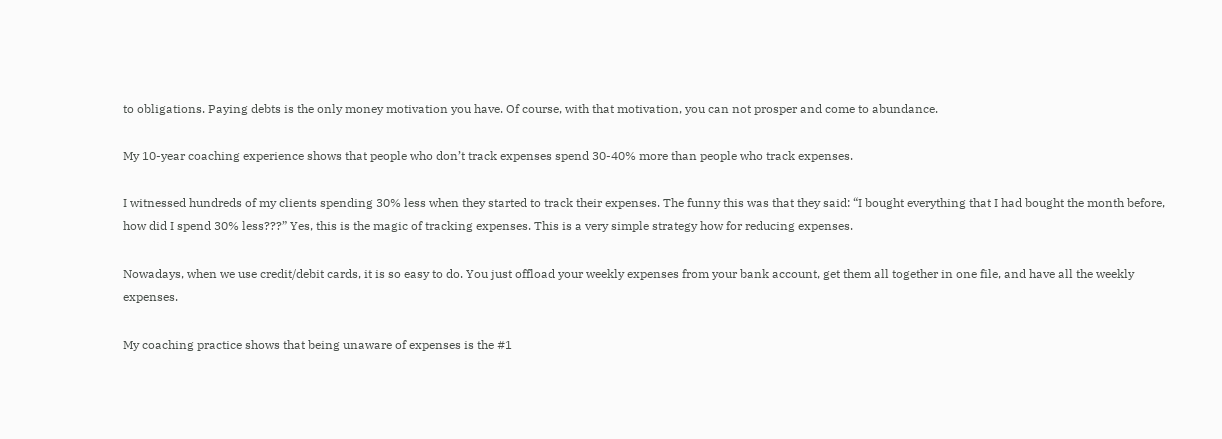to obligations. Paying debts is the only money motivation you have. Of course, with that motivation, you can not prosper and come to abundance.

My 10-year coaching experience shows that people who don’t track expenses spend 30-40% more than people who track expenses.

I witnessed hundreds of my clients spending 30% less when they started to track their expenses. The funny this was that they said: “I bought everything that I had bought the month before, how did I spend 30% less???” Yes, this is the magic of tracking expenses. This is a very simple strategy how for reducing expenses.

Nowadays, when we use credit/debit cards, it is so easy to do. You just offload your weekly expenses from your bank account, get them all together in one file, and have all the weekly expenses.

My coaching practice shows that being unaware of expenses is the #1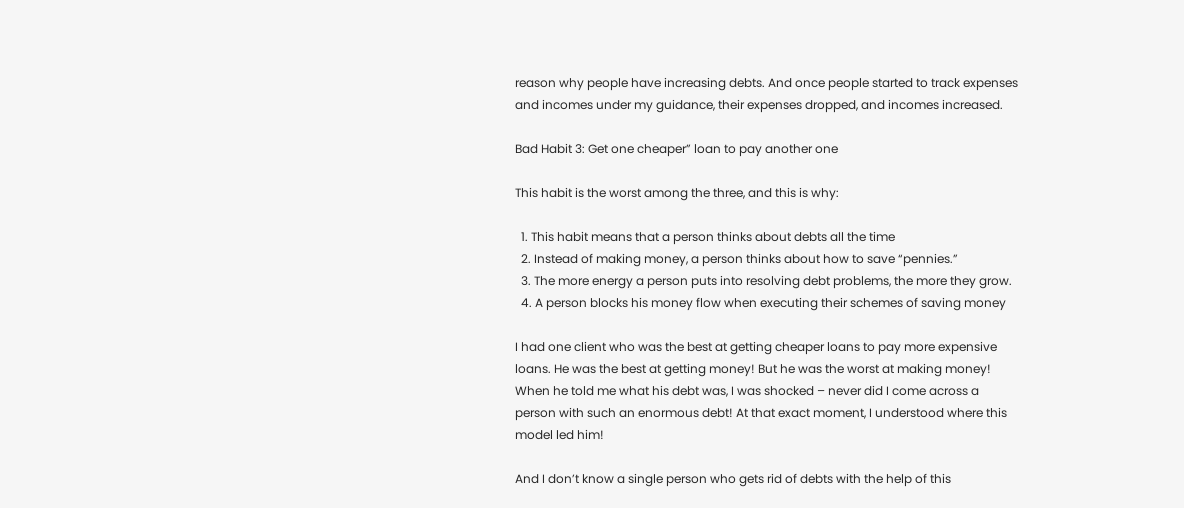reason why people have increasing debts. And once people started to track expenses and incomes under my guidance, their expenses dropped, and incomes increased.

Bad Habit 3: Get one cheaper” loan to pay another one

This habit is the worst among the three, and this is why:

  1. This habit means that a person thinks about debts all the time
  2. Instead of making money, a person thinks about how to save “pennies.”
  3. The more energy a person puts into resolving debt problems, the more they grow.
  4. A person blocks his money flow when executing their schemes of saving money

I had one client who was the best at getting cheaper loans to pay more expensive loans. He was the best at getting money! But he was the worst at making money! When he told me what his debt was, I was shocked – never did I come across a person with such an enormous debt! At that exact moment, I understood where this model led him!

And I don’t know a single person who gets rid of debts with the help of this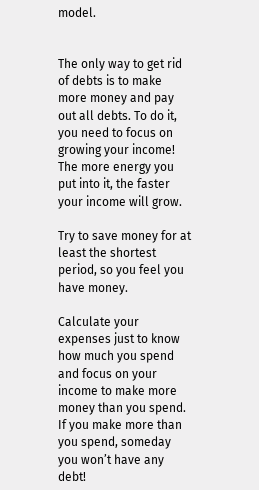model.


The only way to get rid of debts is to make more money and pay out all debts. To do it, you need to focus on growing your income! The more energy you put into it, the faster your income will grow.

Try to save money for at least the shortest period, so you feel you have money.

Calculate your expenses just to know how much you spend and focus on your income to make more money than you spend. If you make more than you spend, someday you won’t have any debt!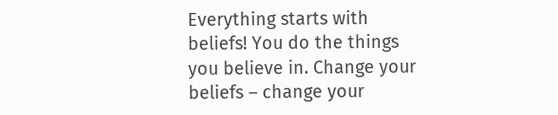Everything starts with beliefs! You do the things you believe in. Change your beliefs – change your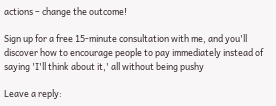actions – change the outcome!

Sign up for a free 15-minute consultation with me, and you'll discover how to encourage people to pay immediately instead of saying 'I'll think about it,' all without being pushy

Leave a reply: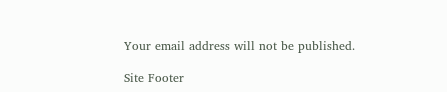Your email address will not be published.

Site Footer